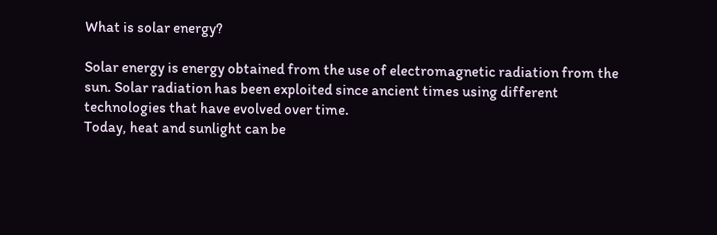What is solar energy?

Solar energy is energy obtained from the use of electromagnetic radiation from the sun. Solar radiation has been exploited since ancient times using different technologies that have evolved over time.
Today, heat and sunlight can be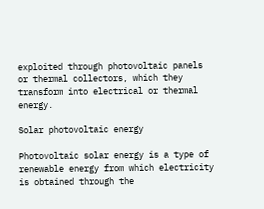exploited through photovoltaic panels or thermal collectors, which they transform into electrical or thermal energy.

Solar photovoltaic energy

Photovoltaic solar energy is a type of renewable energy from which electricity is obtained through the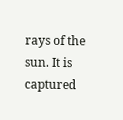rays of the sun. It is captured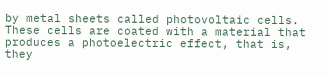by metal sheets called photovoltaic cells. These cells are coated with a material that produces a photoelectric effect, that is, they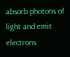absorb photons of light and emit electrons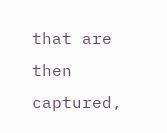that are then captured,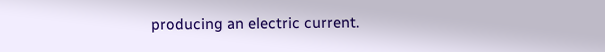producing an electric current.